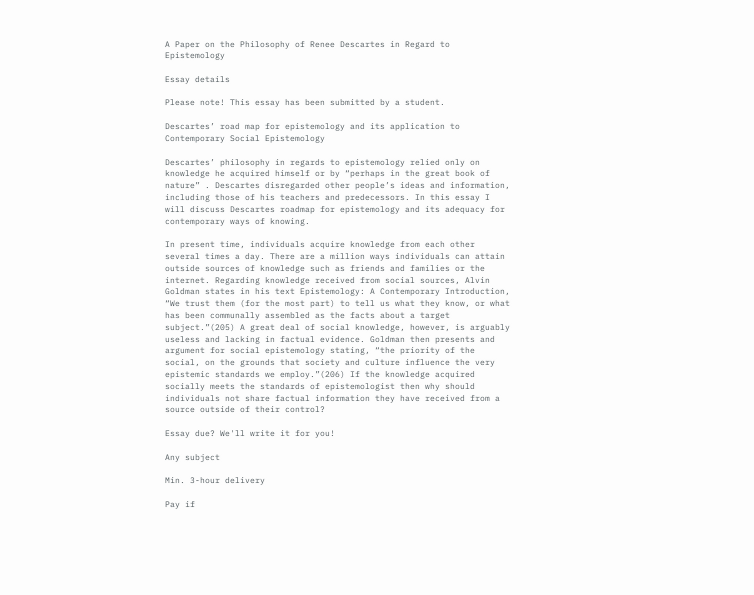A Paper on the Philosophy of Renee Descartes in Regard to Epistemology

Essay details

Please note! This essay has been submitted by a student.

Descartes’ road map for epistemology and its application to Contemporary Social Epistemology

Descartes’ philosophy in regards to epistemology relied only on knowledge he acquired himself or by “perhaps in the great book of nature” . Descartes disregarded other people’s ideas and information, including those of his teachers and predecessors. In this essay I will discuss Descartes roadmap for epistemology and its adequacy for contemporary ways of knowing.

In present time, individuals acquire knowledge from each other several times a day. There are a million ways individuals can attain outside sources of knowledge such as friends and families or the internet. Regarding knowledge received from social sources, Alvin Goldman states in his text Epistemology: A Contemporary Introduction, “We trust them (for the most part) to tell us what they know, or what has been communally assembled as the facts about a target subject.”(205) A great deal of social knowledge, however, is arguably useless and lacking in factual evidence. Goldman then presents and argument for social epistemology stating, “the priority of the social, on the grounds that society and culture influence the very epistemic standards we employ.”(206) If the knowledge acquired socially meets the standards of epistemologist then why should individuals not share factual information they have received from a source outside of their control?

Essay due? We'll write it for you!

Any subject

Min. 3-hour delivery

Pay if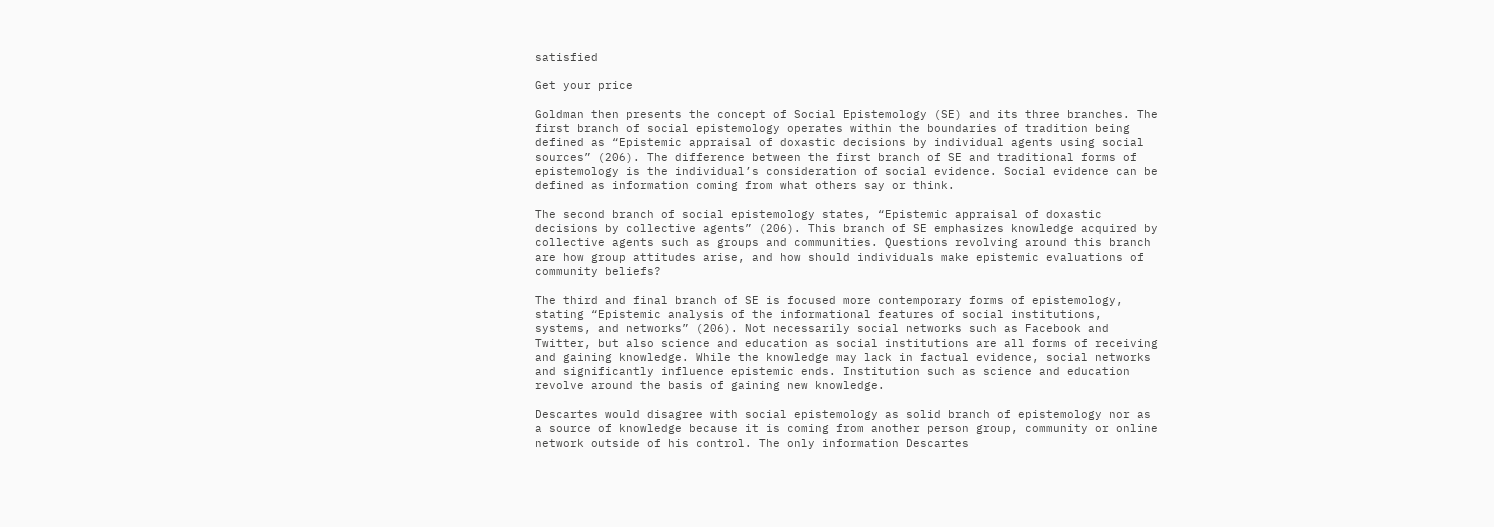satisfied

Get your price

Goldman then presents the concept of Social Epistemology (SE) and its three branches. The first branch of social epistemology operates within the boundaries of tradition being defined as “Epistemic appraisal of doxastic decisions by individual agents using social sources” (206). The difference between the first branch of SE and traditional forms of epistemology is the individual’s consideration of social evidence. Social evidence can be defined as information coming from what others say or think.

The second branch of social epistemology states, “Epistemic appraisal of doxastic decisions by collective agents” (206). This branch of SE emphasizes knowledge acquired by collective agents such as groups and communities. Questions revolving around this branch are how group attitudes arise, and how should individuals make epistemic evaluations of community beliefs?

The third and final branch of SE is focused more contemporary forms of epistemology, stating “Epistemic analysis of the informational features of social institutions, systems, and networks” (206). Not necessarily social networks such as Facebook and Twitter, but also science and education as social institutions are all forms of receiving and gaining knowledge. While the knowledge may lack in factual evidence, social networks and significantly influence epistemic ends. Institution such as science and education revolve around the basis of gaining new knowledge.

Descartes would disagree with social epistemology as solid branch of epistemology nor as a source of knowledge because it is coming from another person group, community or online network outside of his control. The only information Descartes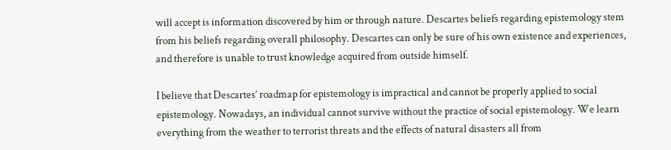will accept is information discovered by him or through nature. Descartes beliefs regarding epistemology stem from his beliefs regarding overall philosophy. Descartes can only be sure of his own existence and experiences, and therefore is unable to trust knowledge acquired from outside himself.

I believe that Descartes’ roadmap for epistemology is impractical and cannot be properly applied to social epistemology. Nowadays, an individual cannot survive without the practice of social epistemology. We learn everything from the weather to terrorist threats and the effects of natural disasters all from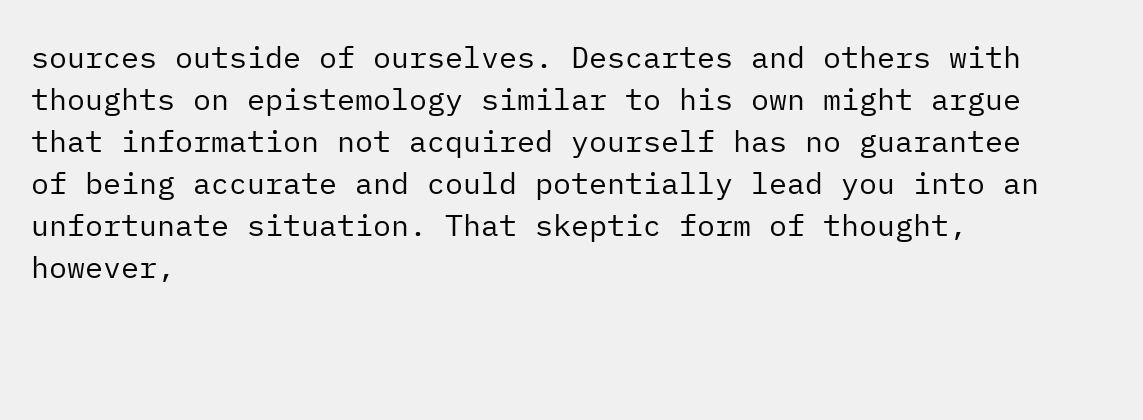sources outside of ourselves. Descartes and others with thoughts on epistemology similar to his own might argue that information not acquired yourself has no guarantee of being accurate and could potentially lead you into an unfortunate situation. That skeptic form of thought, however,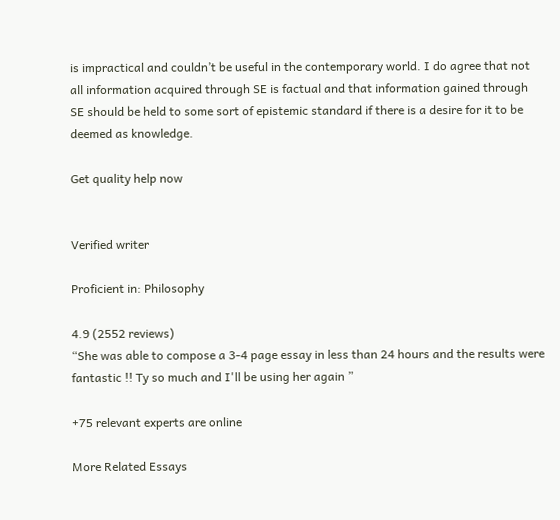is impractical and couldn’t be useful in the contemporary world. I do agree that not all information acquired through SE is factual and that information gained through SE should be held to some sort of epistemic standard if there is a desire for it to be deemed as knowledge.

Get quality help now


Verified writer

Proficient in: Philosophy

4.9 (2552 reviews)
“She was able to compose a 3-4 page essay in less than 24 hours and the results were fantastic !! Ty so much and I'll be using her again ”

+75 relevant experts are online

More Related Essays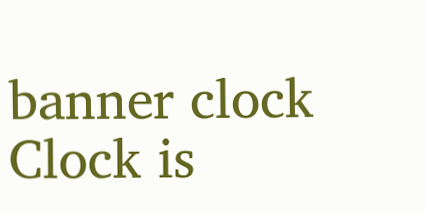banner clock
Clock is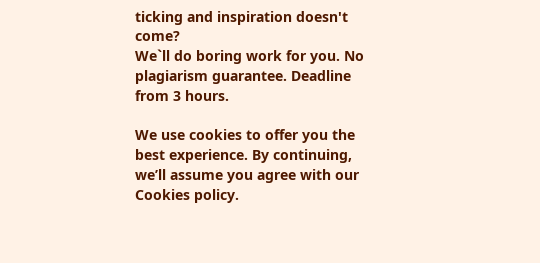ticking and inspiration doesn't come?
We`ll do boring work for you. No plagiarism guarantee. Deadline from 3 hours.

We use cookies to offer you the best experience. By continuing, we’ll assume you agree with our Cookies policy.